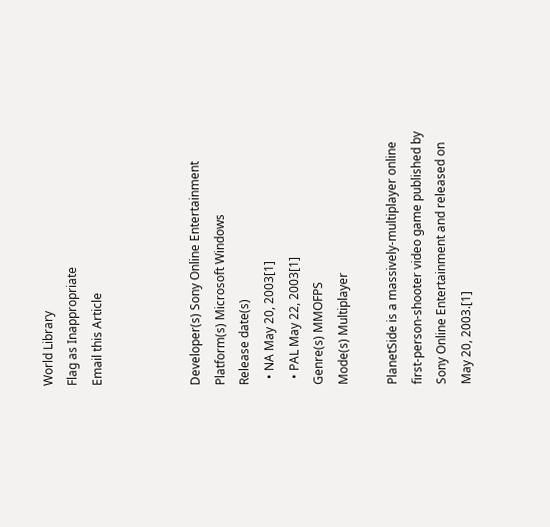World Library
Flag as Inappropriate
Email this Article



Developer(s) Sony Online Entertainment
Platform(s) Microsoft Windows
Release date(s)
  • NA May 20, 2003[1]
  • PAL May 22, 2003[1]
Genre(s) MMOFPS
Mode(s) Multiplayer

PlanetSide is a massively-multiplayer online first-person-shooter video game published by Sony Online Entertainment and released on May 20, 2003.[1]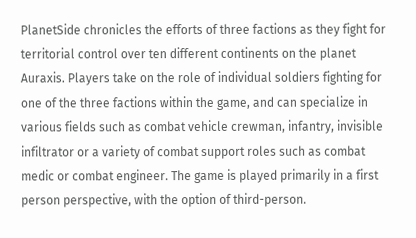PlanetSide chronicles the efforts of three factions as they fight for territorial control over ten different continents on the planet Auraxis. Players take on the role of individual soldiers fighting for one of the three factions within the game, and can specialize in various fields such as combat vehicle crewman, infantry, invisible infiltrator or a variety of combat support roles such as combat medic or combat engineer. The game is played primarily in a first person perspective, with the option of third-person.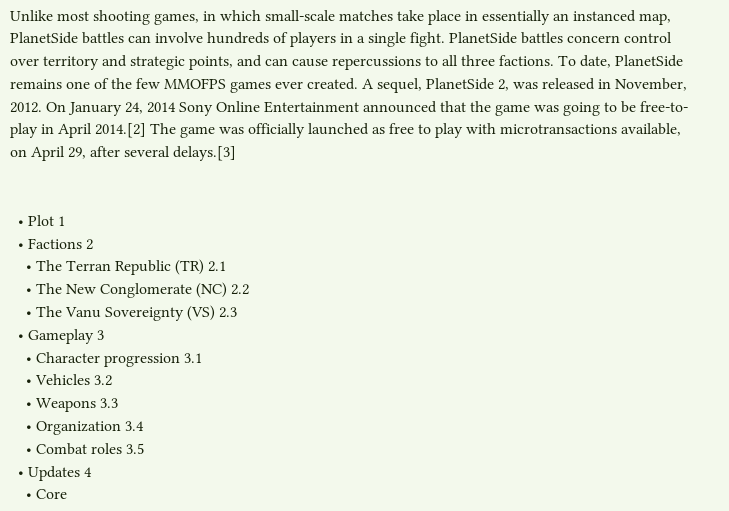Unlike most shooting games, in which small-scale matches take place in essentially an instanced map, PlanetSide battles can involve hundreds of players in a single fight. PlanetSide battles concern control over territory and strategic points, and can cause repercussions to all three factions. To date, PlanetSide remains one of the few MMOFPS games ever created. A sequel, PlanetSide 2, was released in November, 2012. On January 24, 2014 Sony Online Entertainment announced that the game was going to be free-to-play in April 2014.[2] The game was officially launched as free to play with microtransactions available, on April 29, after several delays.[3]


  • Plot 1
  • Factions 2
    • The Terran Republic (TR) 2.1
    • The New Conglomerate (NC) 2.2
    • The Vanu Sovereignty (VS) 2.3
  • Gameplay 3
    • Character progression 3.1
    • Vehicles 3.2
    • Weapons 3.3
    • Organization 3.4
    • Combat roles 3.5
  • Updates 4
    • Core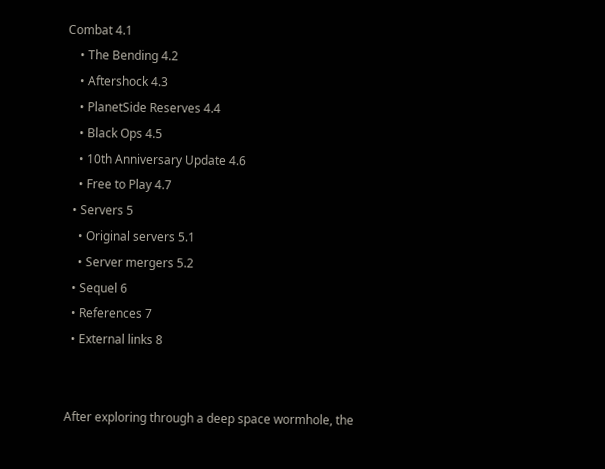Combat 4.1
    • The Bending 4.2
    • Aftershock 4.3
    • PlanetSide Reserves 4.4
    • Black Ops 4.5
    • 10th Anniversary Update 4.6
    • Free to Play 4.7
  • Servers 5
    • Original servers 5.1
    • Server mergers 5.2
  • Sequel 6
  • References 7
  • External links 8


After exploring through a deep space wormhole, the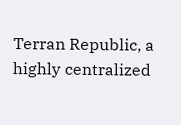Terran Republic, a highly centralized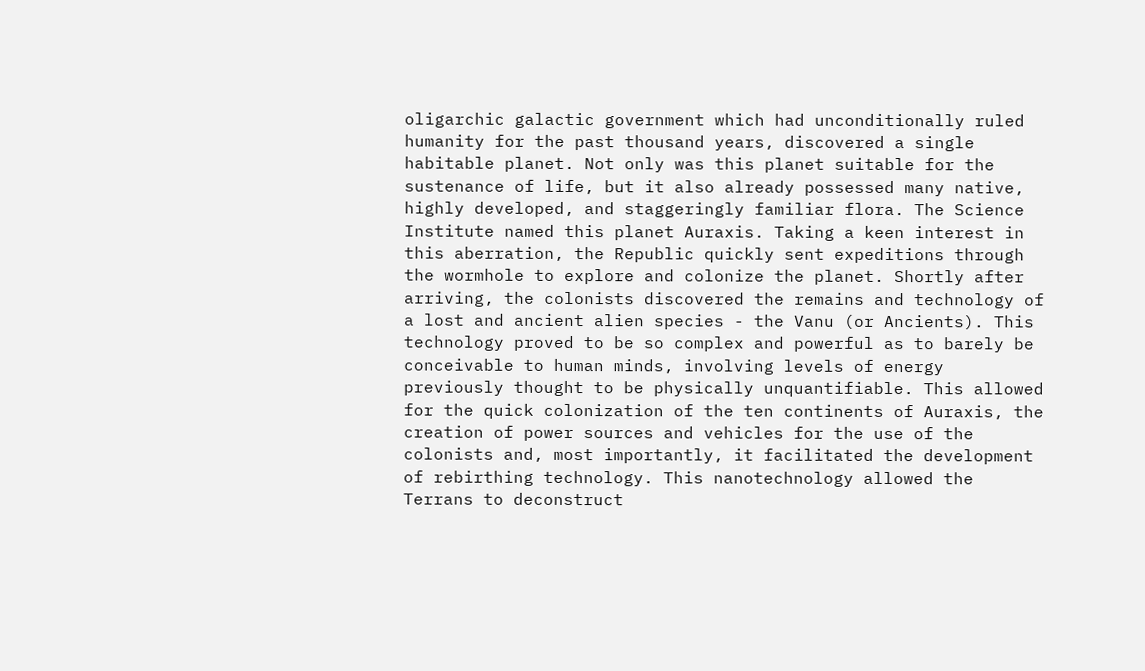oligarchic galactic government which had unconditionally ruled humanity for the past thousand years, discovered a single habitable planet. Not only was this planet suitable for the sustenance of life, but it also already possessed many native, highly developed, and staggeringly familiar flora. The Science Institute named this planet Auraxis. Taking a keen interest in this aberration, the Republic quickly sent expeditions through the wormhole to explore and colonize the planet. Shortly after arriving, the colonists discovered the remains and technology of a lost and ancient alien species - the Vanu (or Ancients). This technology proved to be so complex and powerful as to barely be conceivable to human minds, involving levels of energy previously thought to be physically unquantifiable. This allowed for the quick colonization of the ten continents of Auraxis, the creation of power sources and vehicles for the use of the colonists and, most importantly, it facilitated the development of rebirthing technology. This nanotechnology allowed the Terrans to deconstruct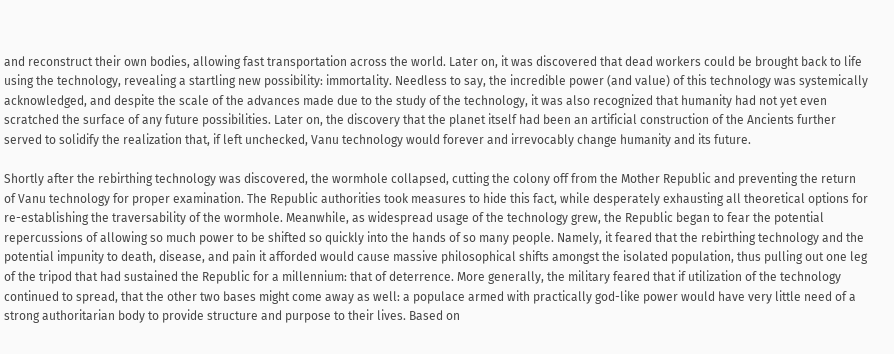and reconstruct their own bodies, allowing fast transportation across the world. Later on, it was discovered that dead workers could be brought back to life using the technology, revealing a startling new possibility: immortality. Needless to say, the incredible power (and value) of this technology was systemically acknowledged, and despite the scale of the advances made due to the study of the technology, it was also recognized that humanity had not yet even scratched the surface of any future possibilities. Later on, the discovery that the planet itself had been an artificial construction of the Ancients further served to solidify the realization that, if left unchecked, Vanu technology would forever and irrevocably change humanity and its future.

Shortly after the rebirthing technology was discovered, the wormhole collapsed, cutting the colony off from the Mother Republic and preventing the return of Vanu technology for proper examination. The Republic authorities took measures to hide this fact, while desperately exhausting all theoretical options for re-establishing the traversability of the wormhole. Meanwhile, as widespread usage of the technology grew, the Republic began to fear the potential repercussions of allowing so much power to be shifted so quickly into the hands of so many people. Namely, it feared that the rebirthing technology and the potential impunity to death, disease, and pain it afforded would cause massive philosophical shifts amongst the isolated population, thus pulling out one leg of the tripod that had sustained the Republic for a millennium: that of deterrence. More generally, the military feared that if utilization of the technology continued to spread, that the other two bases might come away as well: a populace armed with practically god-like power would have very little need of a strong authoritarian body to provide structure and purpose to their lives. Based on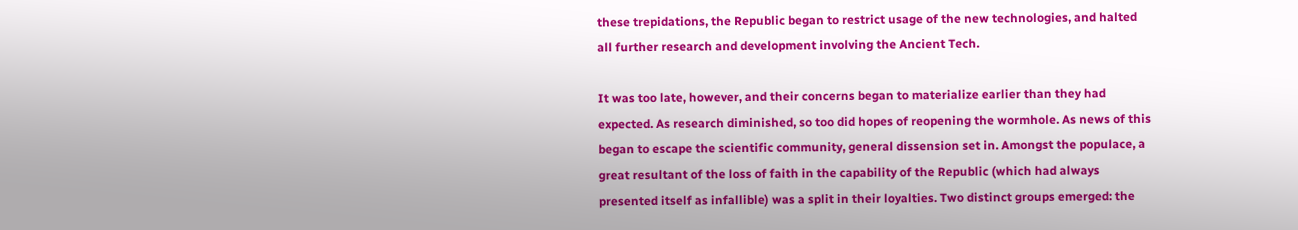these trepidations, the Republic began to restrict usage of the new technologies, and halted all further research and development involving the Ancient Tech.

It was too late, however, and their concerns began to materialize earlier than they had expected. As research diminished, so too did hopes of reopening the wormhole. As news of this began to escape the scientific community, general dissension set in. Amongst the populace, a great resultant of the loss of faith in the capability of the Republic (which had always presented itself as infallible) was a split in their loyalties. Two distinct groups emerged: the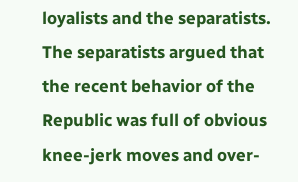loyalists and the separatists. The separatists argued that the recent behavior of the Republic was full of obvious knee-jerk moves and over-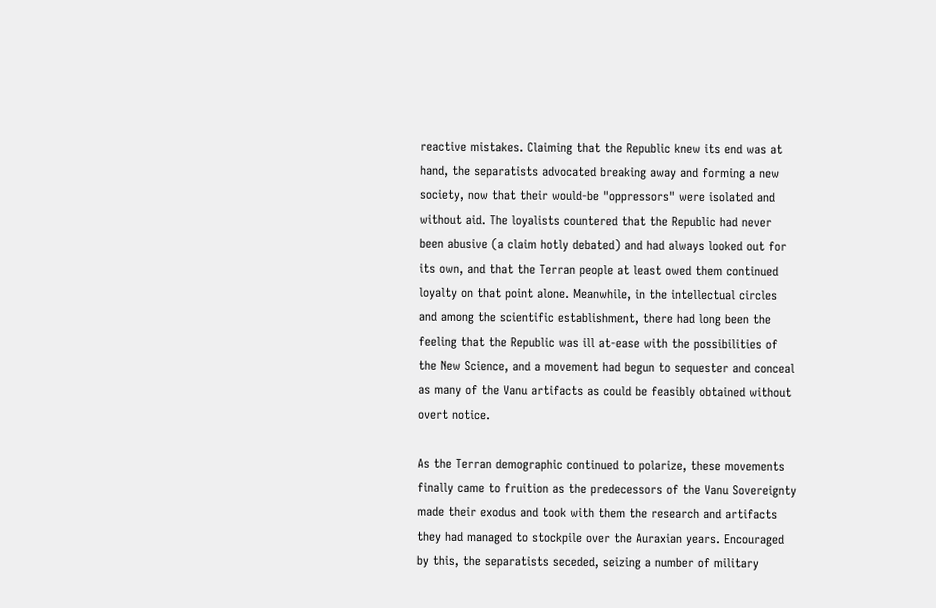reactive mistakes. Claiming that the Republic knew its end was at hand, the separatists advocated breaking away and forming a new society, now that their would-be "oppressors" were isolated and without aid. The loyalists countered that the Republic had never been abusive (a claim hotly debated) and had always looked out for its own, and that the Terran people at least owed them continued loyalty on that point alone. Meanwhile, in the intellectual circles and among the scientific establishment, there had long been the feeling that the Republic was ill at-ease with the possibilities of the New Science, and a movement had begun to sequester and conceal as many of the Vanu artifacts as could be feasibly obtained without overt notice.

As the Terran demographic continued to polarize, these movements finally came to fruition as the predecessors of the Vanu Sovereignty made their exodus and took with them the research and artifacts they had managed to stockpile over the Auraxian years. Encouraged by this, the separatists seceded, seizing a number of military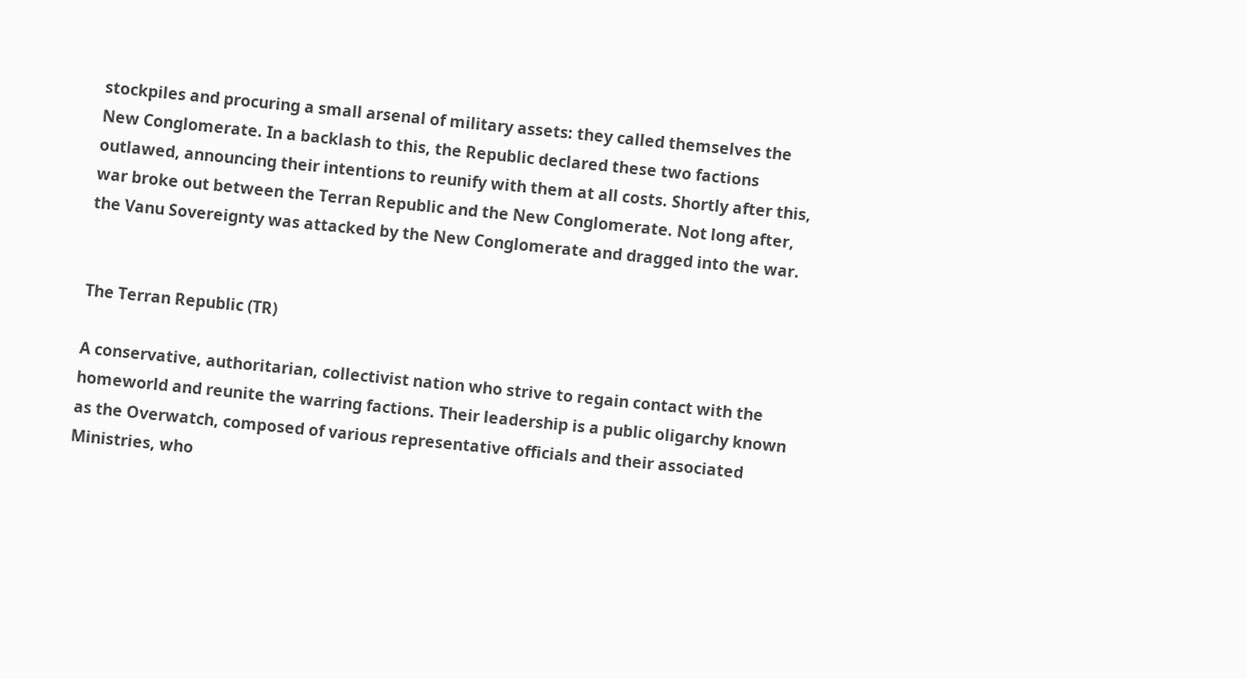stockpiles and procuring a small arsenal of military assets: they called themselves the New Conglomerate. In a backlash to this, the Republic declared these two factions outlawed, announcing their intentions to reunify with them at all costs. Shortly after this, war broke out between the Terran Republic and the New Conglomerate. Not long after, the Vanu Sovereignty was attacked by the New Conglomerate and dragged into the war.


The Terran Republic (TR)

A conservative, authoritarian, collectivist nation who strive to regain contact with the homeworld and reunite the warring factions. Their leadership is a public oligarchy known as the Overwatch, composed of various representative officials and their associated Ministries, who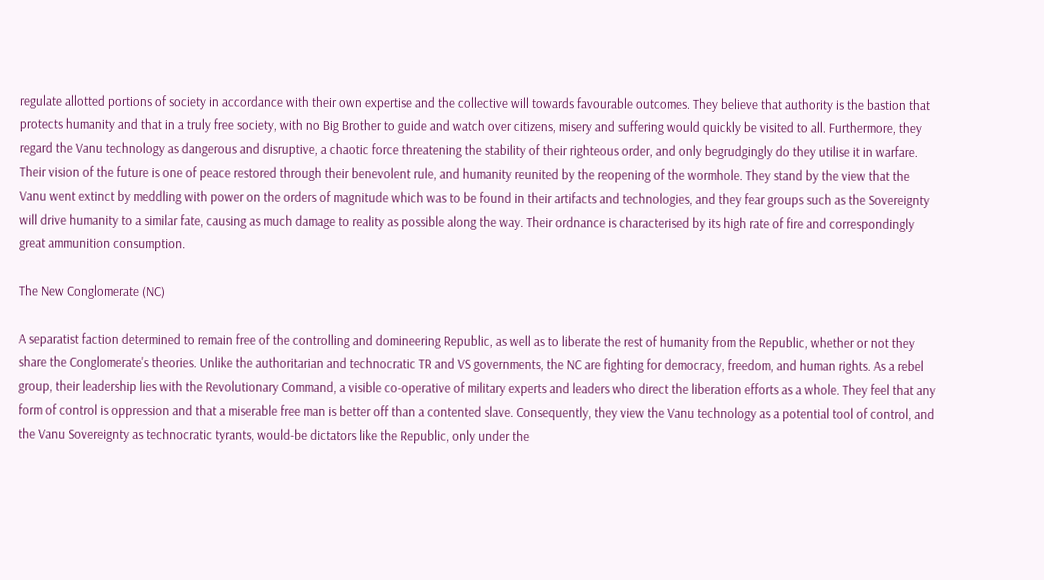regulate allotted portions of society in accordance with their own expertise and the collective will towards favourable outcomes. They believe that authority is the bastion that protects humanity and that in a truly free society, with no Big Brother to guide and watch over citizens, misery and suffering would quickly be visited to all. Furthermore, they regard the Vanu technology as dangerous and disruptive, a chaotic force threatening the stability of their righteous order, and only begrudgingly do they utilise it in warfare. Their vision of the future is one of peace restored through their benevolent rule, and humanity reunited by the reopening of the wormhole. They stand by the view that the Vanu went extinct by meddling with power on the orders of magnitude which was to be found in their artifacts and technologies, and they fear groups such as the Sovereignty will drive humanity to a similar fate, causing as much damage to reality as possible along the way. Their ordnance is characterised by its high rate of fire and correspondingly great ammunition consumption.

The New Conglomerate (NC)

A separatist faction determined to remain free of the controlling and domineering Republic, as well as to liberate the rest of humanity from the Republic, whether or not they share the Conglomerate's theories. Unlike the authoritarian and technocratic TR and VS governments, the NC are fighting for democracy, freedom, and human rights. As a rebel group, their leadership lies with the Revolutionary Command, a visible co-operative of military experts and leaders who direct the liberation efforts as a whole. They feel that any form of control is oppression and that a miserable free man is better off than a contented slave. Consequently, they view the Vanu technology as a potential tool of control, and the Vanu Sovereignty as technocratic tyrants, would-be dictators like the Republic, only under the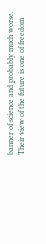banner of science and probably much worse. Their view of the future is one of freedom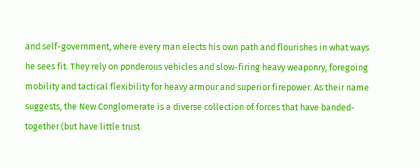and self-government, where every man elects his own path and flourishes in what ways he sees fit. They rely on ponderous vehicles and slow-firing heavy weaponry, foregoing mobility and tactical flexibility for heavy armour and superior firepower. As their name suggests, the New Conglomerate is a diverse collection of forces that have banded-together (but have little trust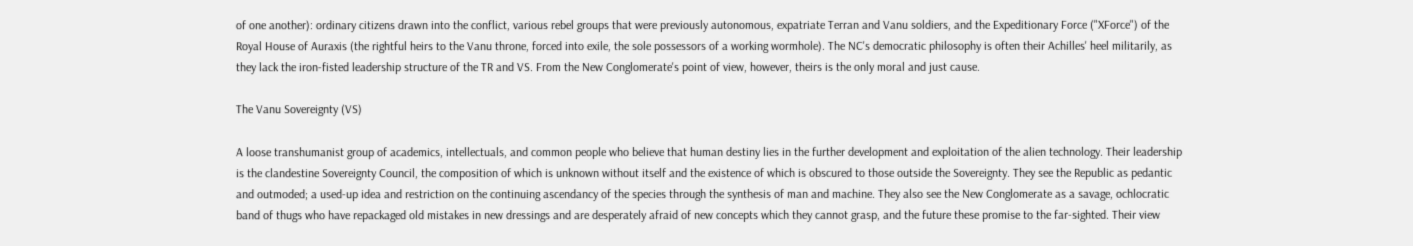of one another): ordinary citizens drawn into the conflict, various rebel groups that were previously autonomous, expatriate Terran and Vanu soldiers, and the Expeditionary Force ("XForce") of the Royal House of Auraxis (the rightful heirs to the Vanu throne, forced into exile, the sole possessors of a working wormhole). The NC's democratic philosophy is often their Achilles' heel militarily, as they lack the iron-fisted leadership structure of the TR and VS. From the New Conglomerate's point of view, however, theirs is the only moral and just cause.

The Vanu Sovereignty (VS)

A loose transhumanist group of academics, intellectuals, and common people who believe that human destiny lies in the further development and exploitation of the alien technology. Their leadership is the clandestine Sovereignty Council, the composition of which is unknown without itself and the existence of which is obscured to those outside the Sovereignty. They see the Republic as pedantic and outmoded; a used-up idea and restriction on the continuing ascendancy of the species through the synthesis of man and machine. They also see the New Conglomerate as a savage, ochlocratic band of thugs who have repackaged old mistakes in new dressings and are desperately afraid of new concepts which they cannot grasp, and the future these promise to the far-sighted. Their view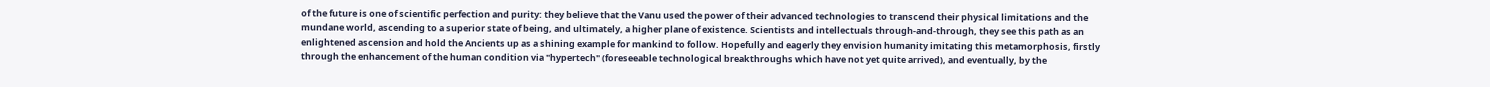of the future is one of scientific perfection and purity: they believe that the Vanu used the power of their advanced technologies to transcend their physical limitations and the mundane world, ascending to a superior state of being, and ultimately, a higher plane of existence. Scientists and intellectuals through-and-through, they see this path as an enlightened ascension and hold the Ancients up as a shining example for mankind to follow. Hopefully and eagerly they envision humanity imitating this metamorphosis, firstly through the enhancement of the human condition via "hypertech" (foreseeable technological breakthroughs which have not yet quite arrived), and eventually, by the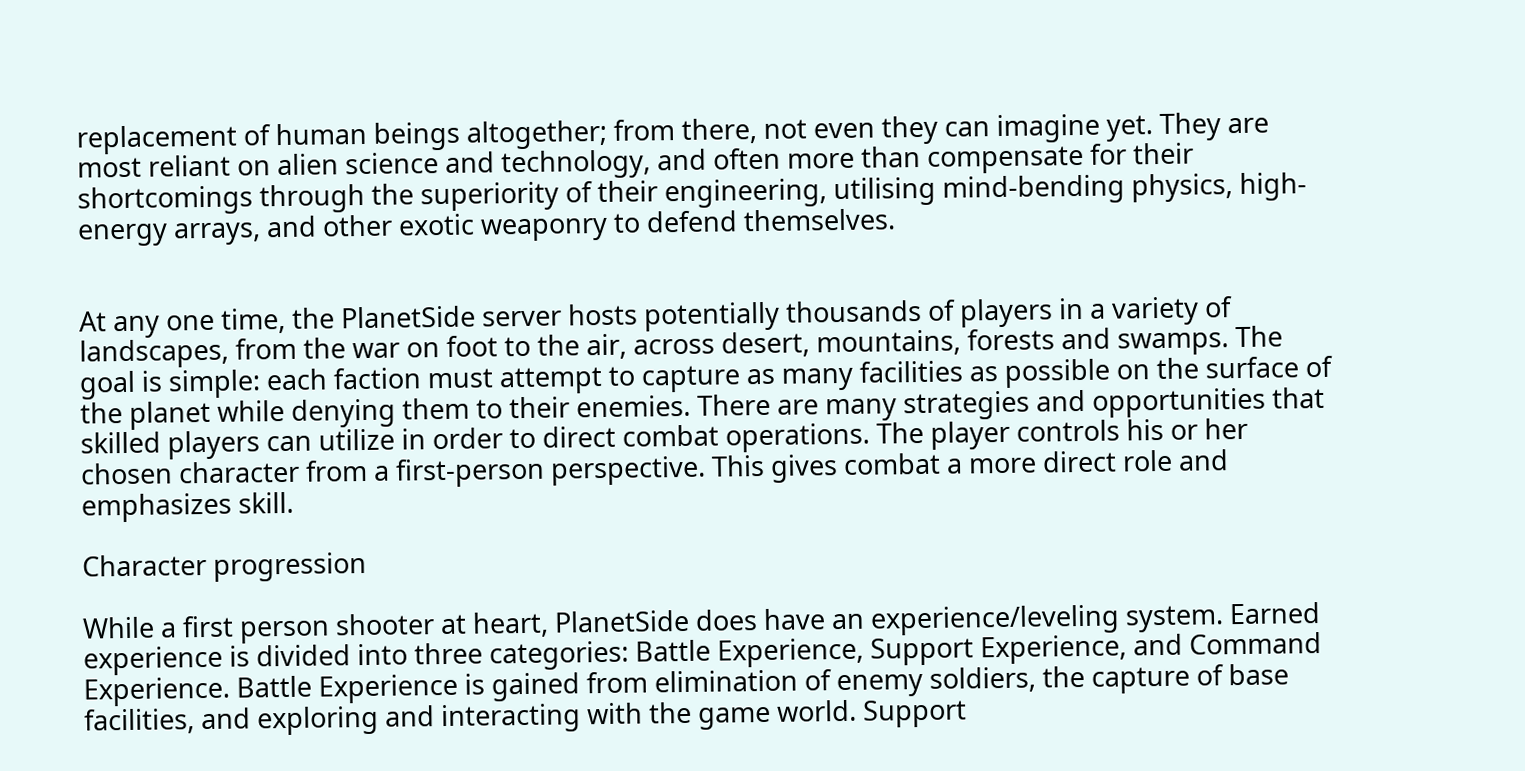replacement of human beings altogether; from there, not even they can imagine yet. They are most reliant on alien science and technology, and often more than compensate for their shortcomings through the superiority of their engineering, utilising mind-bending physics, high-energy arrays, and other exotic weaponry to defend themselves.


At any one time, the PlanetSide server hosts potentially thousands of players in a variety of landscapes, from the war on foot to the air, across desert, mountains, forests and swamps. The goal is simple: each faction must attempt to capture as many facilities as possible on the surface of the planet while denying them to their enemies. There are many strategies and opportunities that skilled players can utilize in order to direct combat operations. The player controls his or her chosen character from a first-person perspective. This gives combat a more direct role and emphasizes skill.

Character progression

While a first person shooter at heart, PlanetSide does have an experience/leveling system. Earned experience is divided into three categories: Battle Experience, Support Experience, and Command Experience. Battle Experience is gained from elimination of enemy soldiers, the capture of base facilities, and exploring and interacting with the game world. Support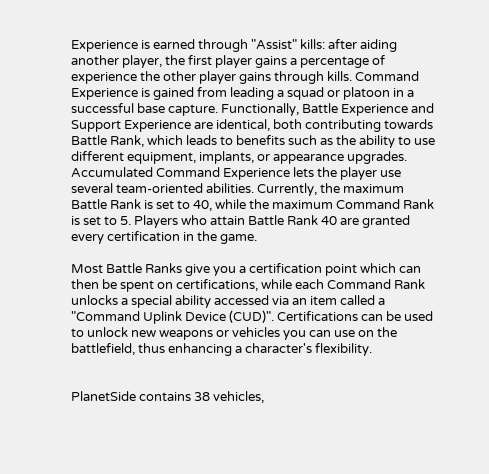Experience is earned through "Assist" kills: after aiding another player, the first player gains a percentage of experience the other player gains through kills. Command Experience is gained from leading a squad or platoon in a successful base capture. Functionally, Battle Experience and Support Experience are identical, both contributing towards Battle Rank, which leads to benefits such as the ability to use different equipment, implants, or appearance upgrades. Accumulated Command Experience lets the player use several team-oriented abilities. Currently, the maximum Battle Rank is set to 40, while the maximum Command Rank is set to 5. Players who attain Battle Rank 40 are granted every certification in the game.

Most Battle Ranks give you a certification point which can then be spent on certifications, while each Command Rank unlocks a special ability accessed via an item called a "Command Uplink Device (CUD)". Certifications can be used to unlock new weapons or vehicles you can use on the battlefield, thus enhancing a character's flexibility.


PlanetSide contains 38 vehicles,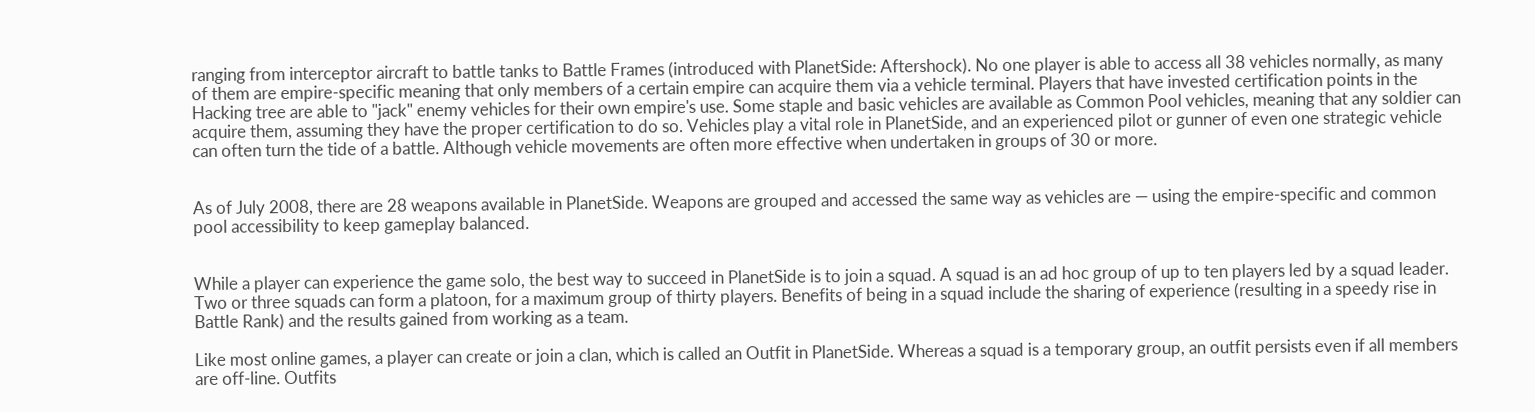ranging from interceptor aircraft to battle tanks to Battle Frames (introduced with PlanetSide: Aftershock). No one player is able to access all 38 vehicles normally, as many of them are empire-specific meaning that only members of a certain empire can acquire them via a vehicle terminal. Players that have invested certification points in the Hacking tree are able to "jack" enemy vehicles for their own empire's use. Some staple and basic vehicles are available as Common Pool vehicles, meaning that any soldier can acquire them, assuming they have the proper certification to do so. Vehicles play a vital role in PlanetSide, and an experienced pilot or gunner of even one strategic vehicle can often turn the tide of a battle. Although vehicle movements are often more effective when undertaken in groups of 30 or more.


As of July 2008, there are 28 weapons available in PlanetSide. Weapons are grouped and accessed the same way as vehicles are — using the empire-specific and common pool accessibility to keep gameplay balanced.


While a player can experience the game solo, the best way to succeed in PlanetSide is to join a squad. A squad is an ad hoc group of up to ten players led by a squad leader. Two or three squads can form a platoon, for a maximum group of thirty players. Benefits of being in a squad include the sharing of experience (resulting in a speedy rise in Battle Rank) and the results gained from working as a team.

Like most online games, a player can create or join a clan, which is called an Outfit in PlanetSide. Whereas a squad is a temporary group, an outfit persists even if all members are off-line. Outfits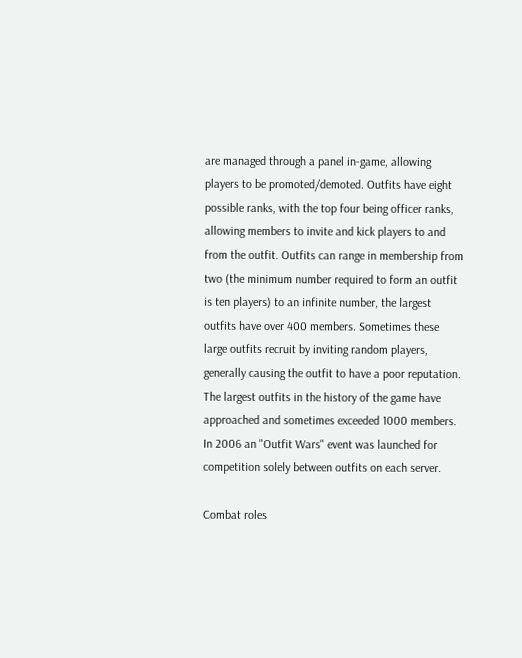are managed through a panel in-game, allowing players to be promoted/demoted. Outfits have eight possible ranks, with the top four being officer ranks, allowing members to invite and kick players to and from the outfit. Outfits can range in membership from two (the minimum number required to form an outfit is ten players) to an infinite number, the largest outfits have over 400 members. Sometimes these large outfits recruit by inviting random players, generally causing the outfit to have a poor reputation. The largest outfits in the history of the game have approached and sometimes exceeded 1000 members. In 2006 an "Outfit Wars" event was launched for competition solely between outfits on each server.

Combat roles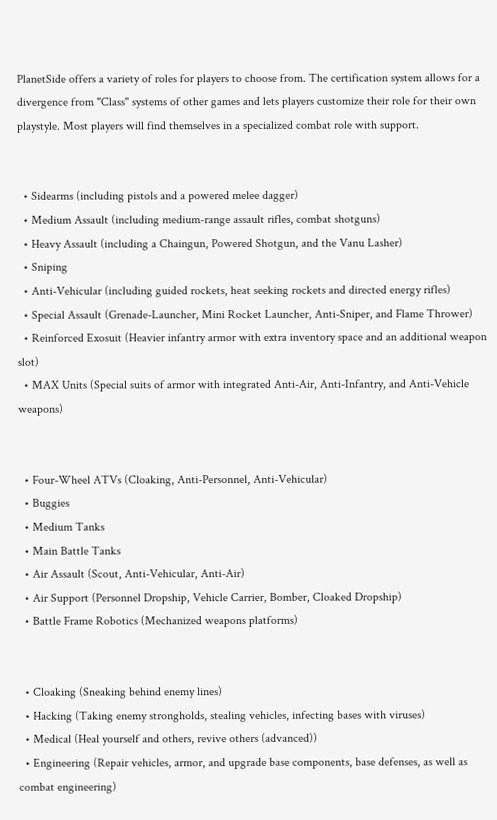PlanetSide offers a variety of roles for players to choose from. The certification system allows for a divergence from "Class" systems of other games and lets players customize their role for their own playstyle. Most players will find themselves in a specialized combat role with support.


  • Sidearms (including pistols and a powered melee dagger)
  • Medium Assault (including medium-range assault rifles, combat shotguns)
  • Heavy Assault (including a Chaingun, Powered Shotgun, and the Vanu Lasher)
  • Sniping
  • Anti-Vehicular (including guided rockets, heat seeking rockets and directed energy rifles)
  • Special Assault (Grenade-Launcher, Mini Rocket Launcher, Anti-Sniper, and Flame Thrower)
  • Reinforced Exosuit (Heavier infantry armor with extra inventory space and an additional weapon slot)
  • MAX Units (Special suits of armor with integrated Anti-Air, Anti-Infantry, and Anti-Vehicle weapons)


  • Four-Wheel ATVs (Cloaking, Anti-Personnel, Anti-Vehicular)
  • Buggies
  • Medium Tanks
  • Main Battle Tanks
  • Air Assault (Scout, Anti-Vehicular, Anti-Air)
  • Air Support (Personnel Dropship, Vehicle Carrier, Bomber, Cloaked Dropship)
  • Battle Frame Robotics (Mechanized weapons platforms)


  • Cloaking (Sneaking behind enemy lines)
  • Hacking (Taking enemy strongholds, stealing vehicles, infecting bases with viruses)
  • Medical (Heal yourself and others, revive others (advanced))
  • Engineering (Repair vehicles, armor, and upgrade base components, base defenses, as well as combat engineering)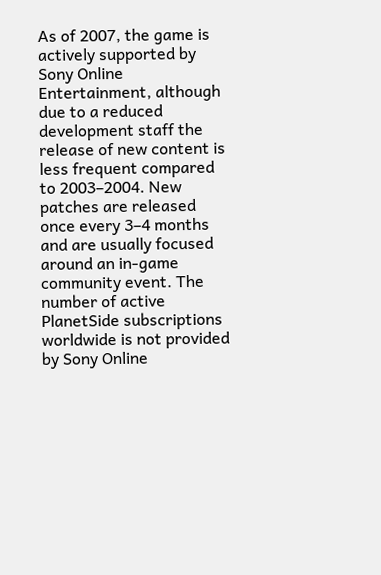As of 2007, the game is actively supported by Sony Online Entertainment, although due to a reduced development staff the release of new content is less frequent compared to 2003–2004. New patches are released once every 3–4 months and are usually focused around an in-game community event. The number of active PlanetSide subscriptions worldwide is not provided by Sony Online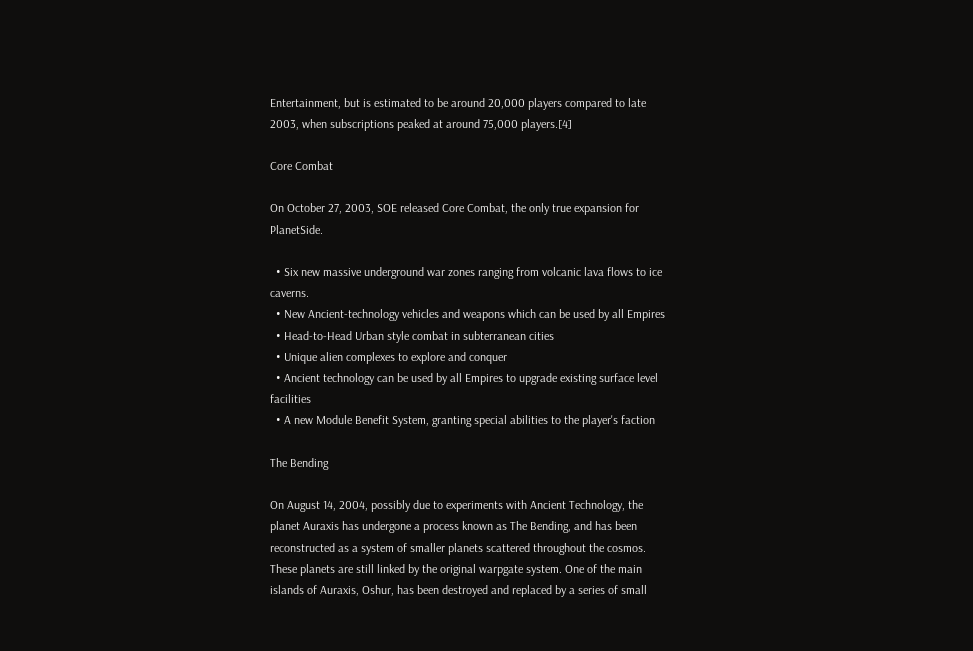Entertainment, but is estimated to be around 20,000 players compared to late 2003, when subscriptions peaked at around 75,000 players.[4]

Core Combat

On October 27, 2003, SOE released Core Combat, the only true expansion for PlanetSide.

  • Six new massive underground war zones ranging from volcanic lava flows to ice caverns.
  • New Ancient-technology vehicles and weapons which can be used by all Empires
  • Head-to-Head Urban style combat in subterranean cities
  • Unique alien complexes to explore and conquer
  • Ancient technology can be used by all Empires to upgrade existing surface level facilities
  • A new Module Benefit System, granting special abilities to the player's faction

The Bending

On August 14, 2004, possibly due to experiments with Ancient Technology, the planet Auraxis has undergone a process known as The Bending, and has been reconstructed as a system of smaller planets scattered throughout the cosmos. These planets are still linked by the original warpgate system. One of the main islands of Auraxis, Oshur, has been destroyed and replaced by a series of small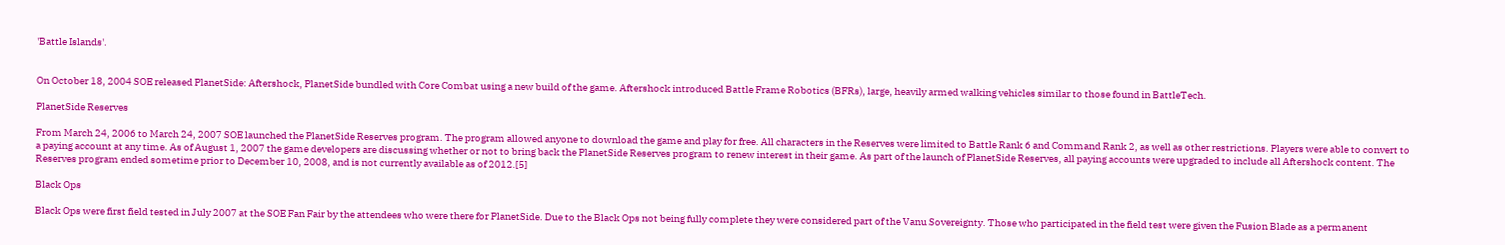'Battle Islands'.


On October 18, 2004 SOE released PlanetSide: Aftershock, PlanetSide bundled with Core Combat using a new build of the game. Aftershock introduced Battle Frame Robotics (BFRs), large, heavily armed walking vehicles similar to those found in BattleTech.

PlanetSide Reserves

From March 24, 2006 to March 24, 2007 SOE launched the PlanetSide Reserves program. The program allowed anyone to download the game and play for free. All characters in the Reserves were limited to Battle Rank 6 and Command Rank 2, as well as other restrictions. Players were able to convert to a paying account at any time. As of August 1, 2007 the game developers are discussing whether or not to bring back the PlanetSide Reserves program to renew interest in their game. As part of the launch of PlanetSide Reserves, all paying accounts were upgraded to include all Aftershock content. The Reserves program ended sometime prior to December 10, 2008, and is not currently available as of 2012.[5]

Black Ops

Black Ops were first field tested in July 2007 at the SOE Fan Fair by the attendees who were there for PlanetSide. Due to the Black Ops not being fully complete they were considered part of the Vanu Sovereignty. Those who participated in the field test were given the Fusion Blade as a permanent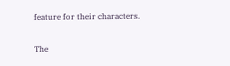feature for their characters.

The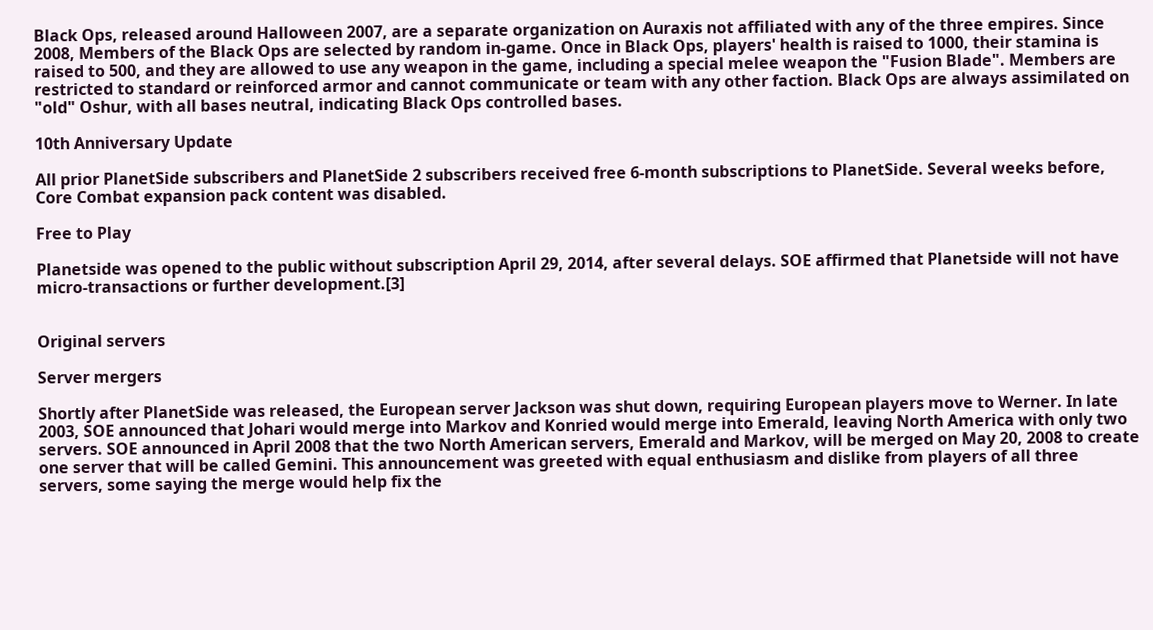Black Ops, released around Halloween 2007, are a separate organization on Auraxis not affiliated with any of the three empires. Since 2008, Members of the Black Ops are selected by random in-game. Once in Black Ops, players' health is raised to 1000, their stamina is raised to 500, and they are allowed to use any weapon in the game, including a special melee weapon the "Fusion Blade". Members are restricted to standard or reinforced armor and cannot communicate or team with any other faction. Black Ops are always assimilated on "old" Oshur, with all bases neutral, indicating Black Ops controlled bases.

10th Anniversary Update

All prior PlanetSide subscribers and PlanetSide 2 subscribers received free 6-month subscriptions to PlanetSide. Several weeks before, Core Combat expansion pack content was disabled.

Free to Play

Planetside was opened to the public without subscription April 29, 2014, after several delays. SOE affirmed that Planetside will not have micro-transactions or further development.[3]


Original servers

Server mergers

Shortly after PlanetSide was released, the European server Jackson was shut down, requiring European players move to Werner. In late 2003, SOE announced that Johari would merge into Markov and Konried would merge into Emerald, leaving North America with only two servers. SOE announced in April 2008 that the two North American servers, Emerald and Markov, will be merged on May 20, 2008 to create one server that will be called Gemini. This announcement was greeted with equal enthusiasm and dislike from players of all three servers, some saying the merge would help fix the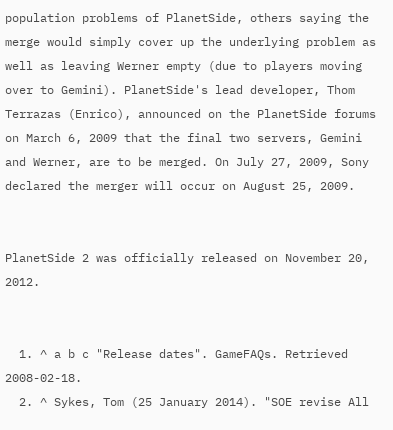population problems of PlanetSide, others saying the merge would simply cover up the underlying problem as well as leaving Werner empty (due to players moving over to Gemini). PlanetSide's lead developer, Thom Terrazas (Enrico), announced on the PlanetSide forums on March 6, 2009 that the final two servers, Gemini and Werner, are to be merged. On July 27, 2009, Sony declared the merger will occur on August 25, 2009.


PlanetSide 2 was officially released on November 20, 2012.


  1. ^ a b c "Release dates". GameFAQs. Retrieved 2008-02-18.
  2. ^ Sykes, Tom (25 January 2014). "SOE revise All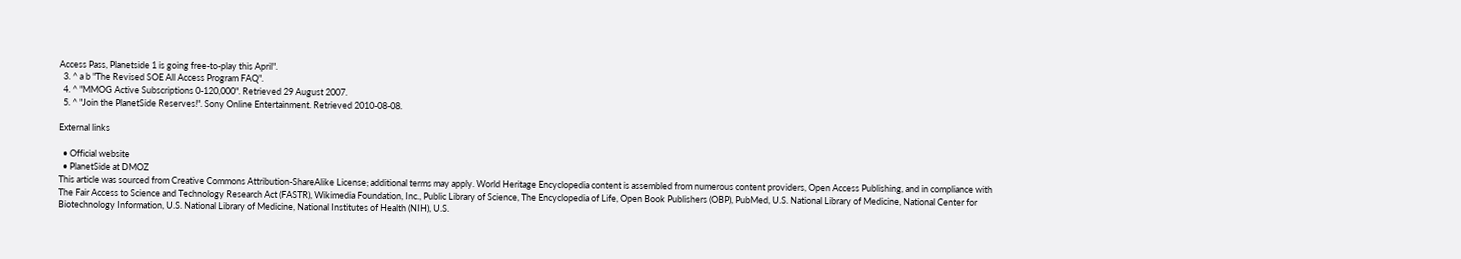Access Pass, Planetside 1 is going free-to-play this April".
  3. ^ a b "The Revised SOE All Access Program FAQ".
  4. ^ "MMOG Active Subscriptions 0-120,000". Retrieved 29 August 2007.
  5. ^ "Join the PlanetSide Reserves!". Sony Online Entertainment. Retrieved 2010-08-08.

External links

  • Official website
  • PlanetSide at DMOZ
This article was sourced from Creative Commons Attribution-ShareAlike License; additional terms may apply. World Heritage Encyclopedia content is assembled from numerous content providers, Open Access Publishing, and in compliance with The Fair Access to Science and Technology Research Act (FASTR), Wikimedia Foundation, Inc., Public Library of Science, The Encyclopedia of Life, Open Book Publishers (OBP), PubMed, U.S. National Library of Medicine, National Center for Biotechnology Information, U.S. National Library of Medicine, National Institutes of Health (NIH), U.S.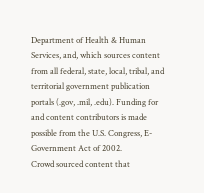Department of Health & Human Services, and, which sources content from all federal, state, local, tribal, and territorial government publication portals (.gov, .mil, .edu). Funding for and content contributors is made possible from the U.S. Congress, E-Government Act of 2002.
Crowd sourced content that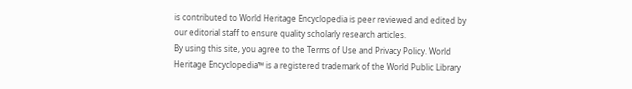is contributed to World Heritage Encyclopedia is peer reviewed and edited by our editorial staff to ensure quality scholarly research articles.
By using this site, you agree to the Terms of Use and Privacy Policy. World Heritage Encyclopedia™ is a registered trademark of the World Public Library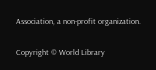Association, a non-profit organization.

Copyright © World Library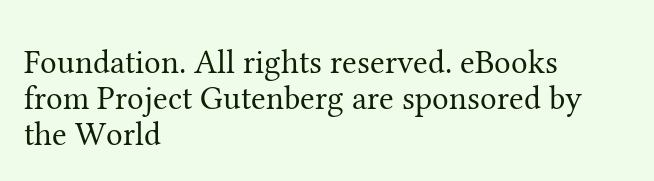Foundation. All rights reserved. eBooks from Project Gutenberg are sponsored by the World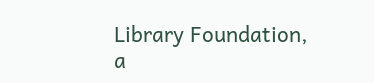Library Foundation,
a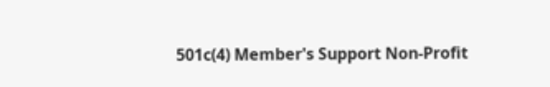501c(4) Member's Support Non-Profit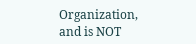Organization, and is NOT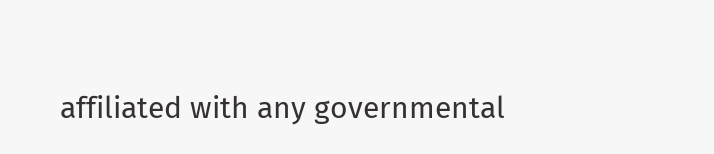affiliated with any governmental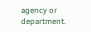agency or department.